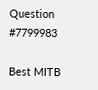Question #7799983

Best MITB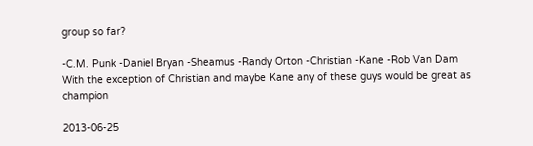group so far?

-C.M. Punk -Daniel Bryan -Sheamus -Randy Orton -Christian -Kane -Rob Van Dam With the exception of Christian and maybe Kane any of these guys would be great as champion

2013-06-25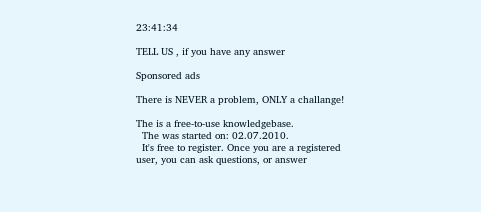23:41:34

TELL US , if you have any answer

Sponsored ads

There is NEVER a problem, ONLY a challange!

The is a free-to-use knowledgebase.
  The was started on: 02.07.2010.
  It's free to register. Once you are a registered user, you can ask questions, or answer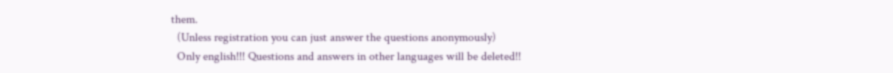them.
  (Unless registration you can just answer the questions anonymously)
  Only english!!! Questions and answers in other languages will be deleted!!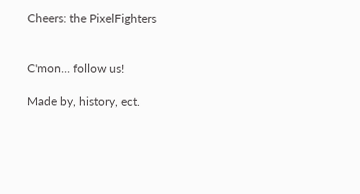Cheers: the PixelFighters


C'mon... follow us!

Made by, history, ect.